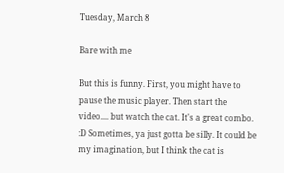Tuesday, March 8

Bare with me

But this is funny. First, you might have to pause the music player. Then start the video.... but watch the cat. It's a great combo. :D Sometimes, ya just gotta be silly. It could be my imagination, but I think the cat is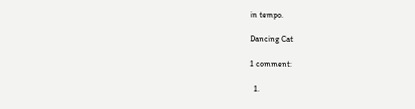in tempo.

Dancing Cat

1 comment:

  1.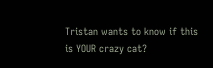Tristan wants to know if this is YOUR crazy cat?